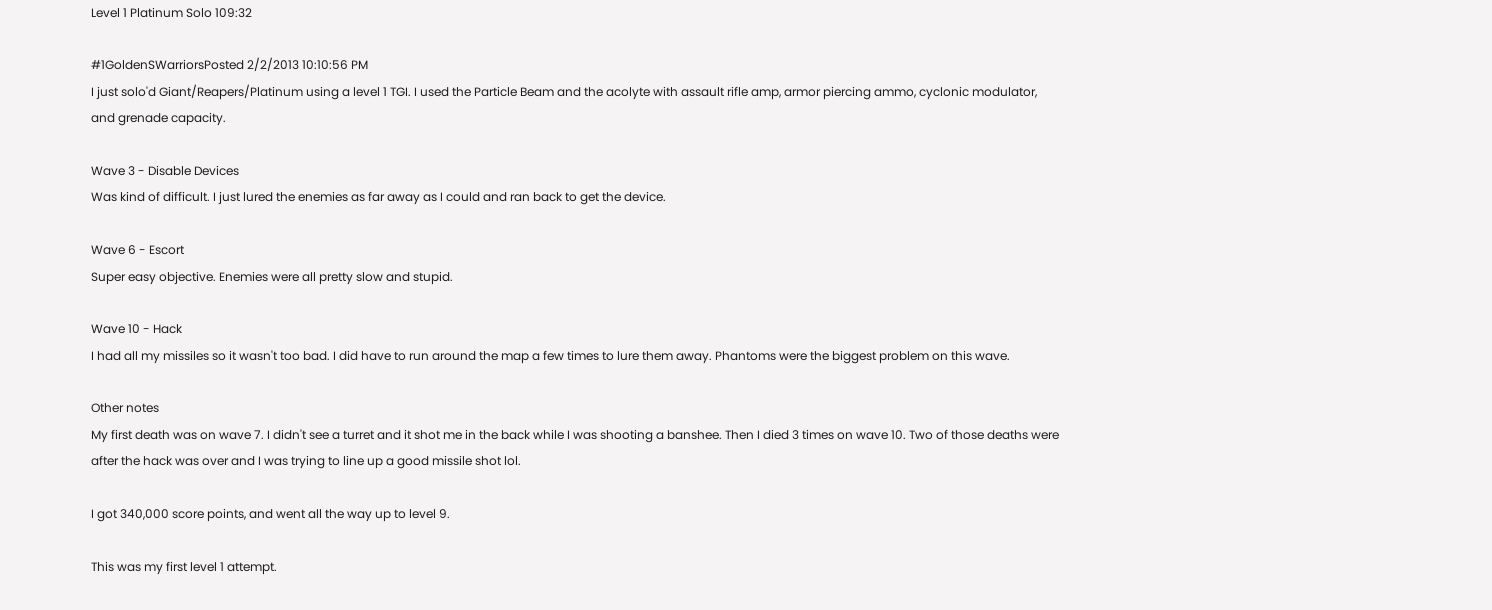Level 1 Platinum Solo 109:32

#1GoldenSWarriorsPosted 2/2/2013 10:10:56 PM
I just solo'd Giant/Reapers/Platinum using a level 1 TGI. I used the Particle Beam and the acolyte with assault rifle amp, armor piercing ammo, cyclonic modulator, and grenade capacity.

Wave 3 - Disable Devices
Was kind of difficult. I just lured the enemies as far away as I could and ran back to get the device.

Wave 6 - Escort
Super easy objective. Enemies were all pretty slow and stupid.

Wave 10 - Hack
I had all my missiles so it wasn't too bad. I did have to run around the map a few times to lure them away. Phantoms were the biggest problem on this wave.

Other notes
My first death was on wave 7. I didn't see a turret and it shot me in the back while I was shooting a banshee. Then I died 3 times on wave 10. Two of those deaths were after the hack was over and I was trying to line up a good missile shot lol.

I got 340,000 score points, and went all the way up to level 9.

This was my first level 1 attempt.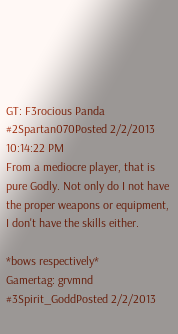GT: F3rocious Panda
#2Spartan070Posted 2/2/2013 10:14:22 PM
From a mediocre player, that is pure Godly. Not only do I not have the proper weapons or equipment, I don't have the skills either.

*bows respectively*
Gamertag: grvmnd
#3Spirit_GoddPosted 2/2/2013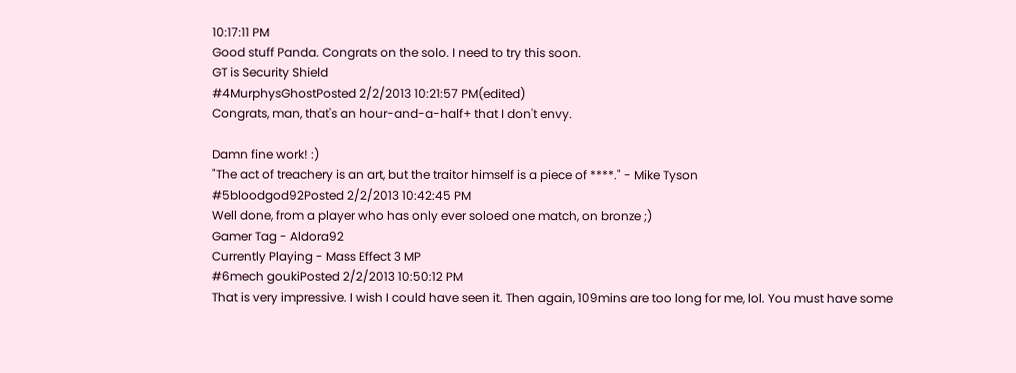10:17:11 PM
Good stuff Panda. Congrats on the solo. I need to try this soon.
GT is Security Shield
#4MurphysGhostPosted 2/2/2013 10:21:57 PM(edited)
Congrats, man, that's an hour-and-a-half+ that I don't envy.

Damn fine work! :)
"The act of treachery is an art, but the traitor himself is a piece of ****." - Mike Tyson
#5bloodgod92Posted 2/2/2013 10:42:45 PM
Well done, from a player who has only ever soloed one match, on bronze ;)
Gamer Tag - Aldora92
Currently Playing - Mass Effect 3 MP
#6mech goukiPosted 2/2/2013 10:50:12 PM
That is very impressive. I wish I could have seen it. Then again, 109mins are too long for me, lol. You must have some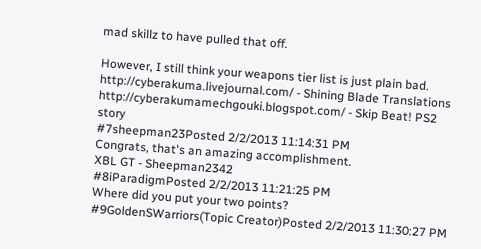mad skillz to have pulled that off.

However, I still think your weapons tier list is just plain bad.
http://cyberakuma.livejournal.com/ - Shining Blade Translations
http://cyberakumamechgouki.blogspot.com/ - Skip Beat! PS2 story
#7sheepman23Posted 2/2/2013 11:14:31 PM
Congrats, that's an amazing accomplishment.
XBL GT - Sheepman2342
#8iParadigmPosted 2/2/2013 11:21:25 PM
Where did you put your two points?
#9GoldenSWarriors(Topic Creator)Posted 2/2/2013 11:30:27 PM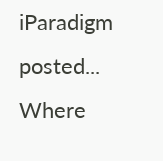iParadigm posted...
Where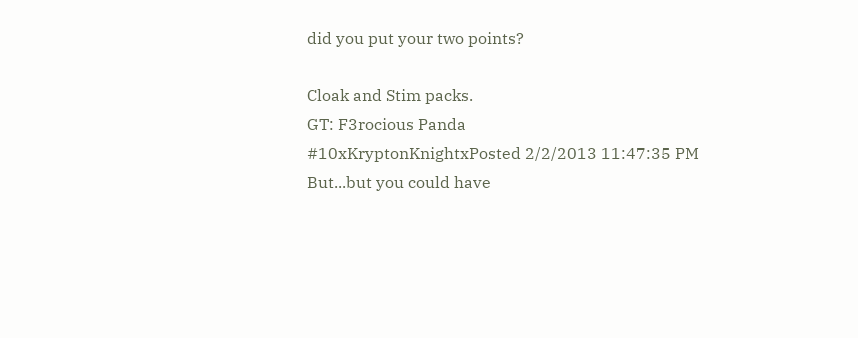did you put your two points?

Cloak and Stim packs.
GT: F3rocious Panda
#10xKryptonKnightxPosted 2/2/2013 11:47:35 PM
But...but you could have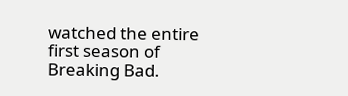watched the entire first season of Breaking Bad.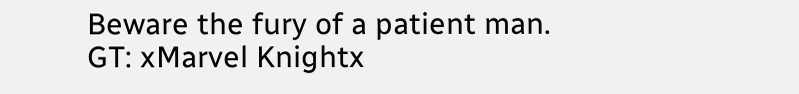Beware the fury of a patient man.
GT: xMarvel Knightx